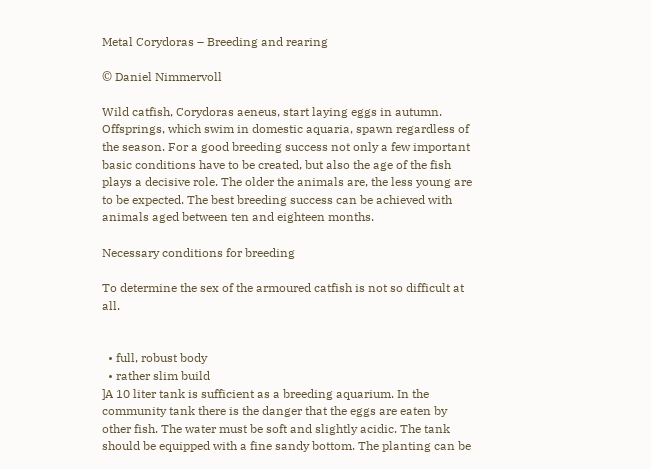Metal Corydoras – Breeding and rearing

© Daniel Nimmervoll

Wild catfish, Corydoras aeneus, start laying eggs in autumn. Offsprings, which swim in domestic aquaria, spawn regardless of the season. For a good breeding success not only a few important basic conditions have to be created, but also the age of the fish plays a decisive role. The older the animals are, the less young are to be expected. The best breeding success can be achieved with animals aged between ten and eighteen months.

Necessary conditions for breeding

To determine the sex of the armoured catfish is not so difficult at all.


  • full, robust body
  • rather slim build
]A 10 liter tank is sufficient as a breeding aquarium. In the community tank there is the danger that the eggs are eaten by other fish. The water must be soft and slightly acidic. The tank should be equipped with a fine sandy bottom. The planting can be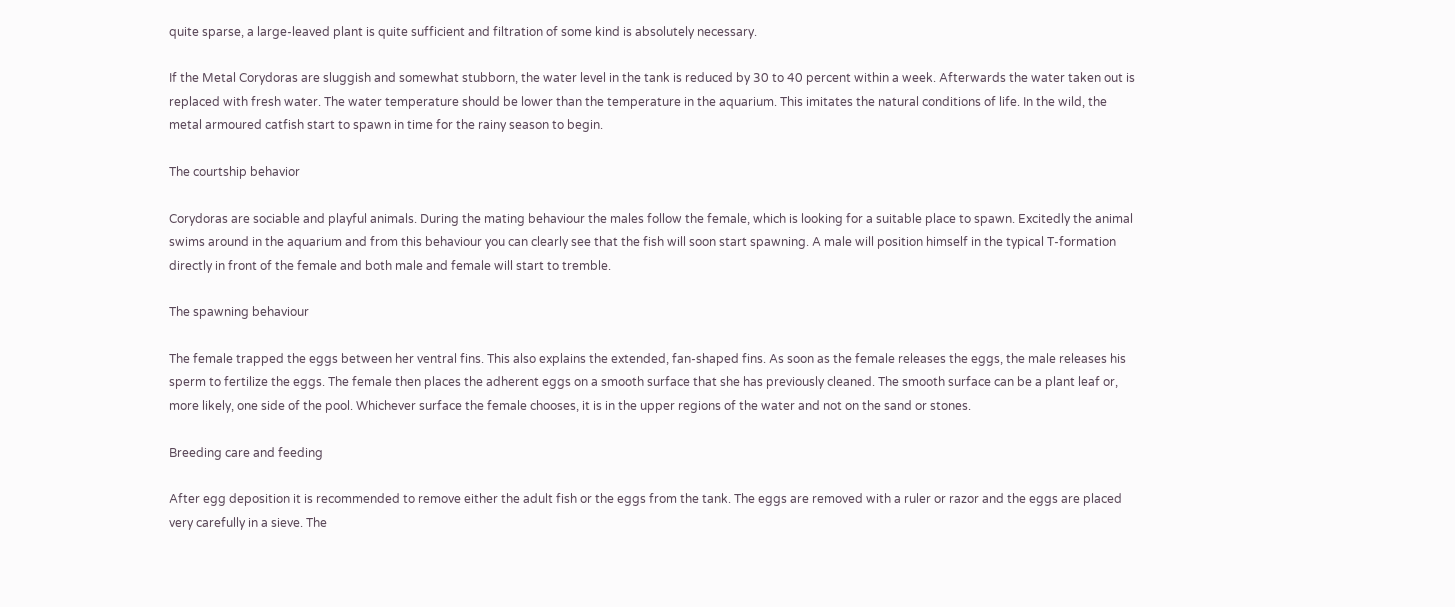quite sparse, a large-leaved plant is quite sufficient and filtration of some kind is absolutely necessary.

If the Metal Corydoras are sluggish and somewhat stubborn, the water level in the tank is reduced by 30 to 40 percent within a week. Afterwards the water taken out is replaced with fresh water. The water temperature should be lower than the temperature in the aquarium. This imitates the natural conditions of life. In the wild, the metal armoured catfish start to spawn in time for the rainy season to begin.

The courtship behavior

Corydoras are sociable and playful animals. During the mating behaviour the males follow the female, which is looking for a suitable place to spawn. Excitedly the animal swims around in the aquarium and from this behaviour you can clearly see that the fish will soon start spawning. A male will position himself in the typical T-formation directly in front of the female and both male and female will start to tremble.

The spawning behaviour

The female trapped the eggs between her ventral fins. This also explains the extended, fan-shaped fins. As soon as the female releases the eggs, the male releases his sperm to fertilize the eggs. The female then places the adherent eggs on a smooth surface that she has previously cleaned. The smooth surface can be a plant leaf or, more likely, one side of the pool. Whichever surface the female chooses, it is in the upper regions of the water and not on the sand or stones.

Breeding care and feeding

After egg deposition it is recommended to remove either the adult fish or the eggs from the tank. The eggs are removed with a ruler or razor and the eggs are placed very carefully in a sieve. The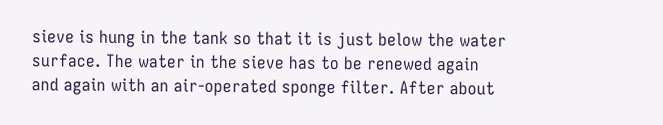sieve is hung in the tank so that it is just below the water surface. The water in the sieve has to be renewed again and again with an air-operated sponge filter. After about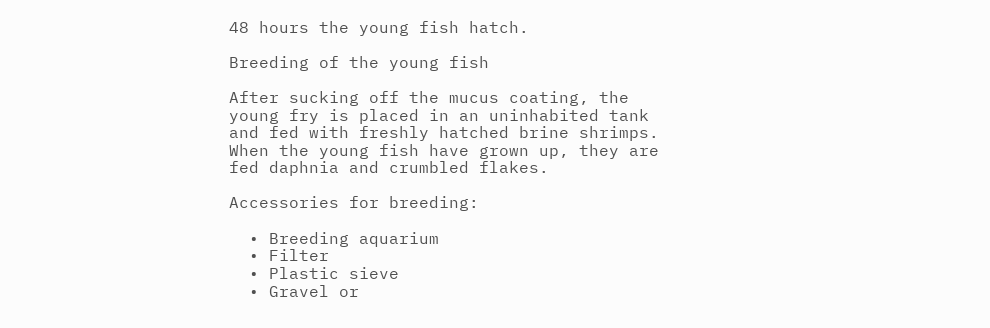48 hours the young fish hatch.

Breeding of the young fish

After sucking off the mucus coating, the young fry is placed in an uninhabited tank and fed with freshly hatched brine shrimps. When the young fish have grown up, they are fed daphnia and crumbled flakes.

Accessories for breeding:

  • Breeding aquarium
  • Filter
  • Plastic sieve
  • Gravel or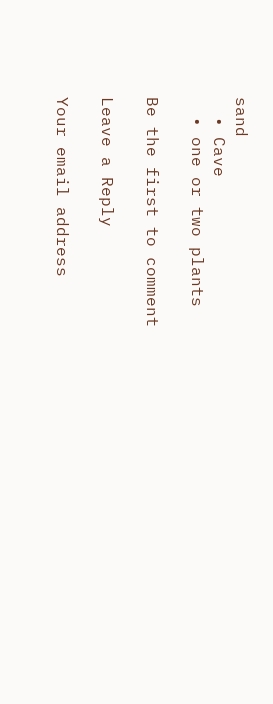sand
  • Cave
  • one or two plants

Be the first to comment

Leave a Reply

Your email address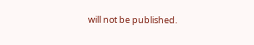will not be published.